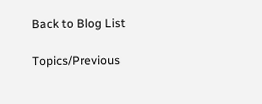Back to Blog List

Topics/Previous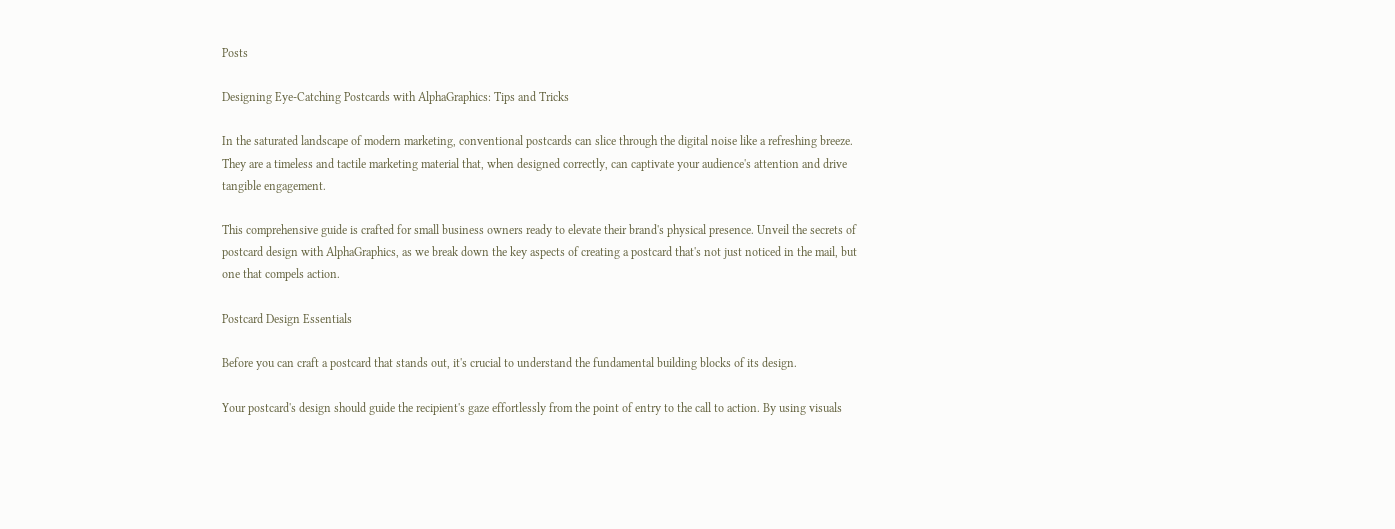Posts

Designing Eye-Catching Postcards with AlphaGraphics: Tips and Tricks

In the saturated landscape of modern marketing, conventional postcards can slice through the digital noise like a refreshing breeze. They are a timeless and tactile marketing material that, when designed correctly, can captivate your audience's attention and drive tangible engagement.

This comprehensive guide is crafted for small business owners ready to elevate their brand's physical presence. Unveil the secrets of postcard design with AlphaGraphics, as we break down the key aspects of creating a postcard that's not just noticed in the mail, but one that compels action.

Postcard Design Essentials

Before you can craft a postcard that stands out, it's crucial to understand the fundamental building blocks of its design.

Your postcard's design should guide the recipient's gaze effortlessly from the point of entry to the call to action. By using visuals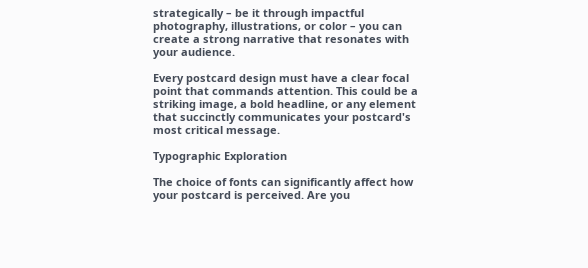strategically – be it through impactful photography, illustrations, or color – you can create a strong narrative that resonates with your audience.

Every postcard design must have a clear focal point that commands attention. This could be a striking image, a bold headline, or any element that succinctly communicates your postcard's most critical message.

Typographic Exploration

The choice of fonts can significantly affect how your postcard is perceived. Are you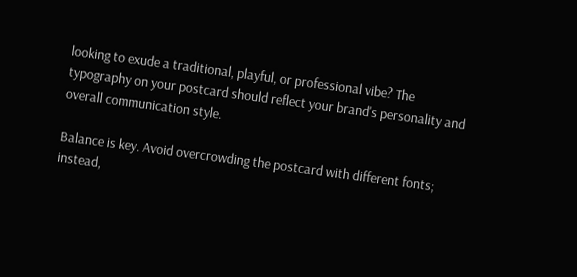looking to exude a traditional, playful, or professional vibe? The typography on your postcard should reflect your brand's personality and overall communication style.

Balance is key. Avoid overcrowding the postcard with different fonts; instead,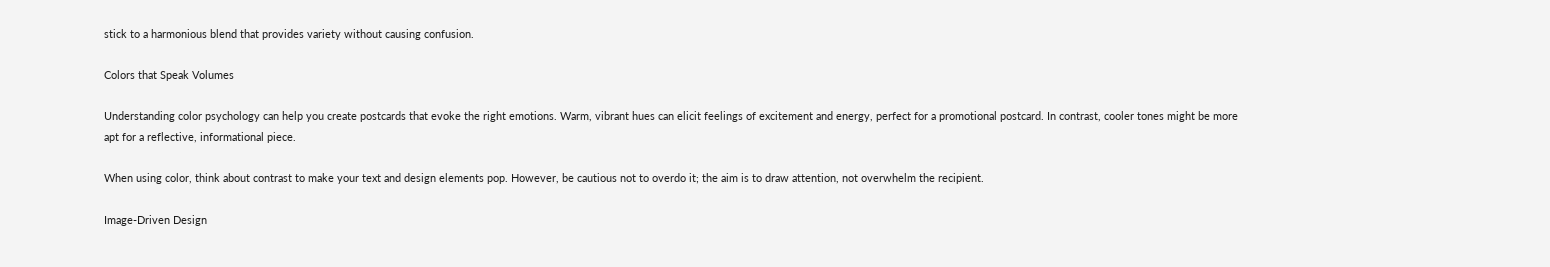stick to a harmonious blend that provides variety without causing confusion.

Colors that Speak Volumes

Understanding color psychology can help you create postcards that evoke the right emotions. Warm, vibrant hues can elicit feelings of excitement and energy, perfect for a promotional postcard. In contrast, cooler tones might be more apt for a reflective, informational piece.

When using color, think about contrast to make your text and design elements pop. However, be cautious not to overdo it; the aim is to draw attention, not overwhelm the recipient.

Image-Driven Design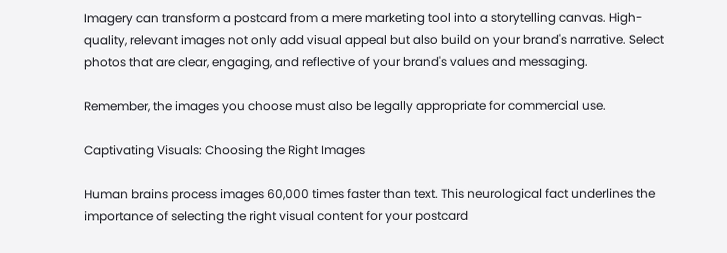Imagery can transform a postcard from a mere marketing tool into a storytelling canvas. High-quality, relevant images not only add visual appeal but also build on your brand's narrative. Select photos that are clear, engaging, and reflective of your brand's values and messaging.

Remember, the images you choose must also be legally appropriate for commercial use.

Captivating Visuals: Choosing the Right Images

Human brains process images 60,000 times faster than text. This neurological fact underlines the importance of selecting the right visual content for your postcard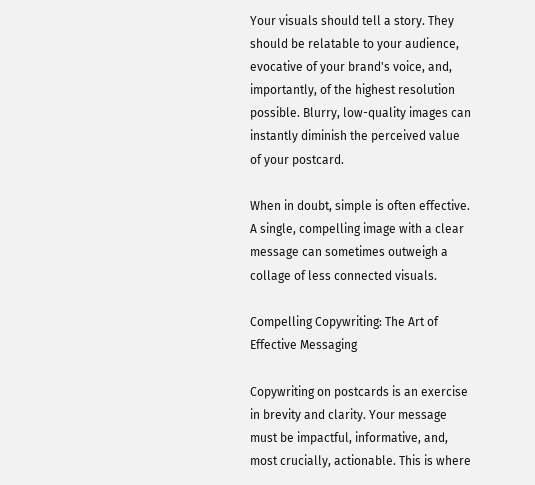Your visuals should tell a story. They should be relatable to your audience, evocative of your brand's voice, and, importantly, of the highest resolution possible. Blurry, low-quality images can instantly diminish the perceived value of your postcard.

When in doubt, simple is often effective. A single, compelling image with a clear message can sometimes outweigh a collage of less connected visuals.

Compelling Copywriting: The Art of Effective Messaging

Copywriting on postcards is an exercise in brevity and clarity. Your message must be impactful, informative, and, most crucially, actionable. This is where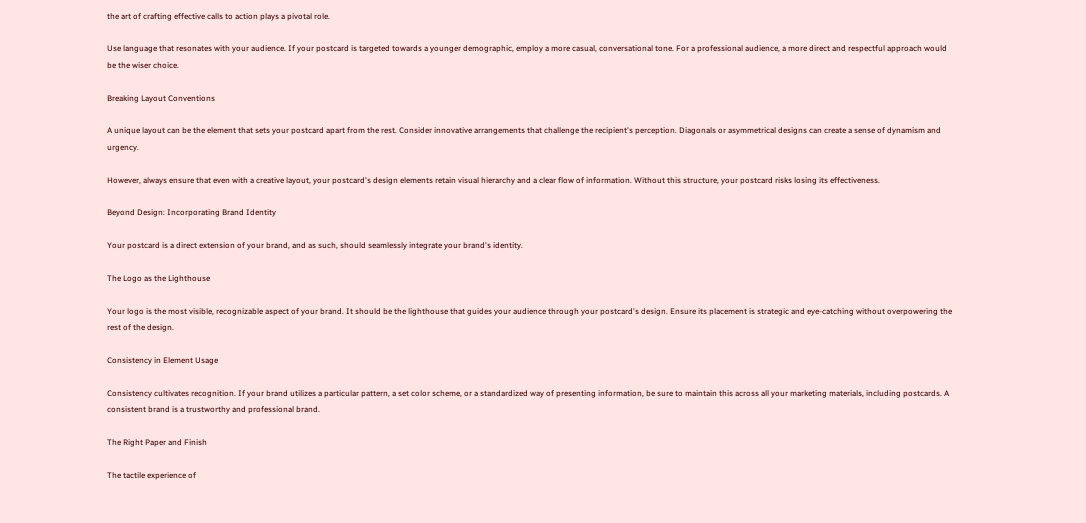the art of crafting effective calls to action plays a pivotal role.

Use language that resonates with your audience. If your postcard is targeted towards a younger demographic, employ a more casual, conversational tone. For a professional audience, a more direct and respectful approach would be the wiser choice.

Breaking Layout Conventions

A unique layout can be the element that sets your postcard apart from the rest. Consider innovative arrangements that challenge the recipient's perception. Diagonals or asymmetrical designs can create a sense of dynamism and urgency.

However, always ensure that even with a creative layout, your postcard's design elements retain visual hierarchy and a clear flow of information. Without this structure, your postcard risks losing its effectiveness.

Beyond Design: Incorporating Brand Identity

Your postcard is a direct extension of your brand, and as such, should seamlessly integrate your brand's identity.

The Logo as the Lighthouse

Your logo is the most visible, recognizable aspect of your brand. It should be the lighthouse that guides your audience through your postcard's design. Ensure its placement is strategic and eye-catching without overpowering the rest of the design.

Consistency in Element Usage

Consistency cultivates recognition. If your brand utilizes a particular pattern, a set color scheme, or a standardized way of presenting information, be sure to maintain this across all your marketing materials, including postcards. A consistent brand is a trustworthy and professional brand.

The Right Paper and Finish

The tactile experience of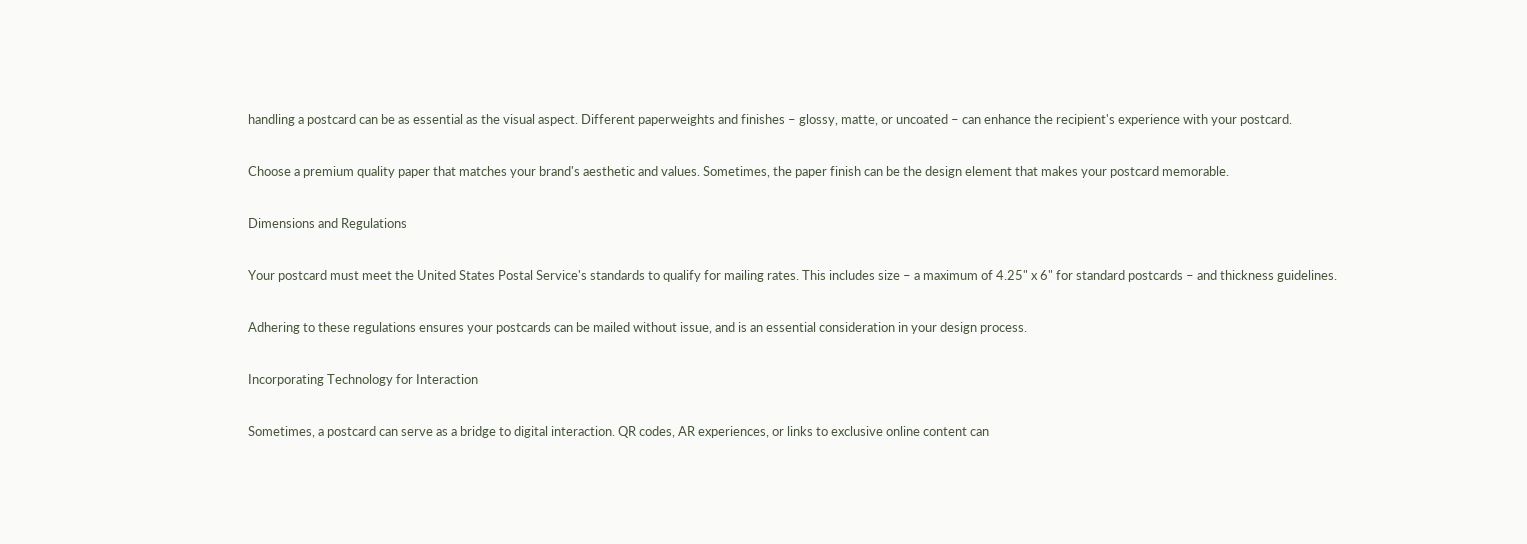handling a postcard can be as essential as the visual aspect. Different paperweights and finishes – glossy, matte, or uncoated – can enhance the recipient's experience with your postcard.

Choose a premium quality paper that matches your brand's aesthetic and values. Sometimes, the paper finish can be the design element that makes your postcard memorable.

Dimensions and Regulations

Your postcard must meet the United States Postal Service's standards to qualify for mailing rates. This includes size – a maximum of 4.25" x 6" for standard postcards – and thickness guidelines.

Adhering to these regulations ensures your postcards can be mailed without issue, and is an essential consideration in your design process.

Incorporating Technology for Interaction

Sometimes, a postcard can serve as a bridge to digital interaction. QR codes, AR experiences, or links to exclusive online content can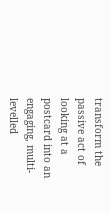transform the passive act of looking at a postcard into an engaging, multi-levelled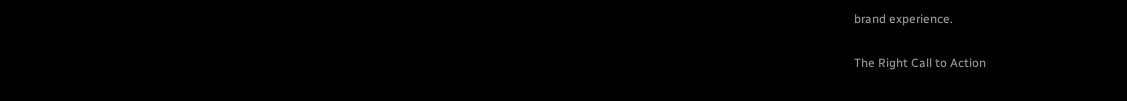brand experience.

The Right Call to Action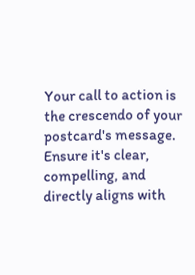Your call to action is the crescendo of your postcard's message. Ensure it's clear, compelling, and directly aligns with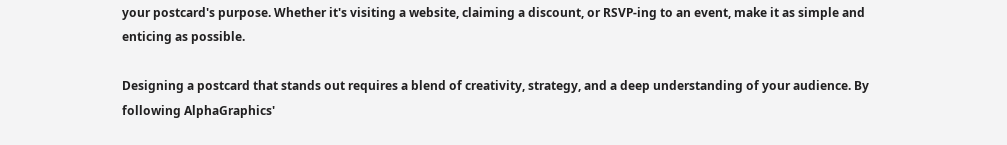your postcard's purpose. Whether it's visiting a website, claiming a discount, or RSVP-ing to an event, make it as simple and enticing as possible.

Designing a postcard that stands out requires a blend of creativity, strategy, and a deep understanding of your audience. By following AlphaGraphics'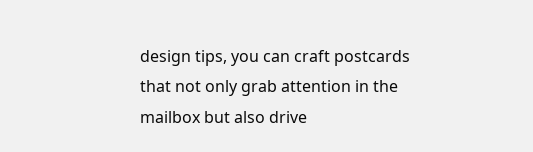design tips, you can craft postcards that not only grab attention in the mailbox but also drive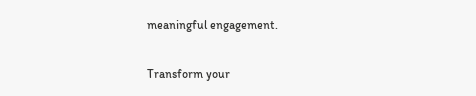meaningful engagement.

Transform your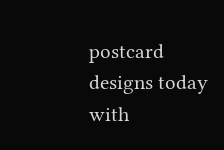postcard designs today with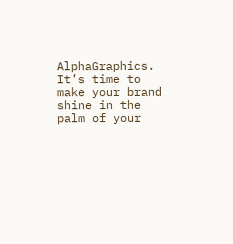AlphaGraphics. It’s time to make your brand shine in the palm of your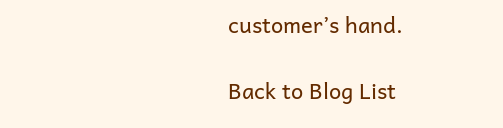customer’s hand.

Back to Blog List